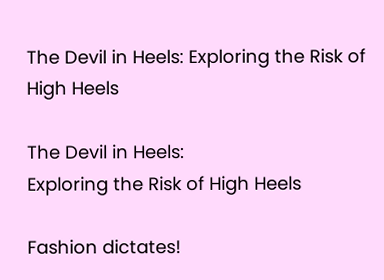The Devil in Heels: Exploring the Risk of High Heels

The Devil in Heels:
Exploring the Risk of High Heels

Fashion dictates!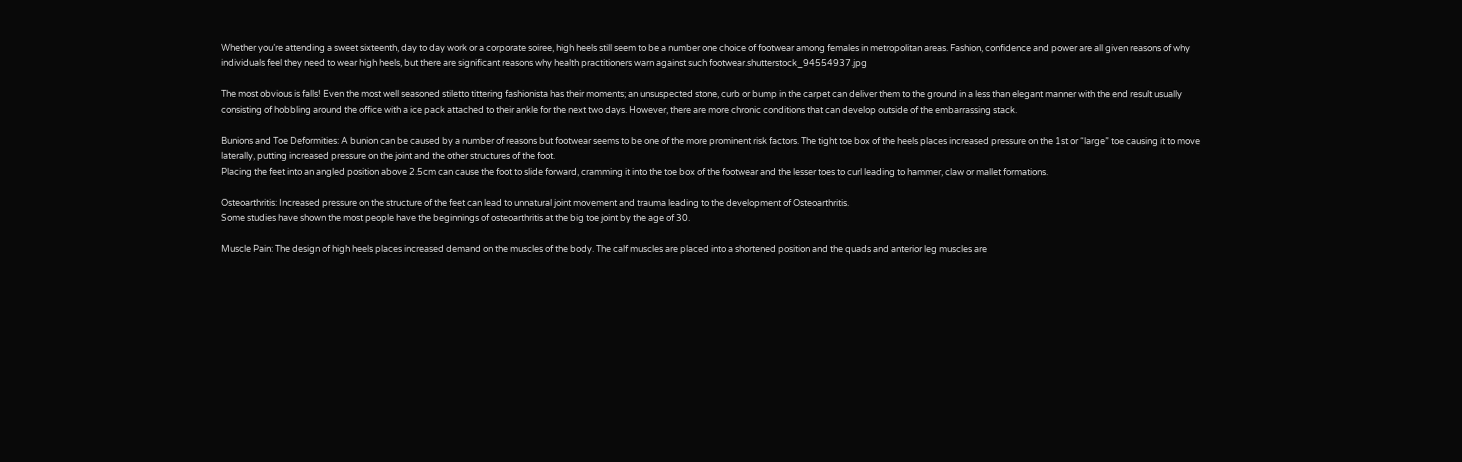Whether you’re attending a sweet sixteenth, day to day work or a corporate soiree, high heels still seem to be a number one choice of footwear among females in metropolitan areas. Fashion, confidence and power are all given reasons of why individuals feel they need to wear high heels, but there are significant reasons why health practitioners warn against such footwear.shutterstock_94554937.jpg

The most obvious is falls! Even the most well seasoned stiletto tittering fashionista has their moments; an unsuspected stone, curb or bump in the carpet can deliver them to the ground in a less than elegant manner with the end result usually consisting of hobbling around the office with a ice pack attached to their ankle for the next two days. However, there are more chronic conditions that can develop outside of the embarrassing stack.

Bunions and Toe Deformities: A bunion can be caused by a number of reasons but footwear seems to be one of the more prominent risk factors. The tight toe box of the heels places increased pressure on the 1st or “large” toe causing it to move laterally, putting increased pressure on the joint and the other structures of the foot.
Placing the feet into an angled position above 2.5cm can cause the foot to slide forward, cramming it into the toe box of the footwear and the lesser toes to curl leading to hammer, claw or mallet formations.

Osteoarthritis: Increased pressure on the structure of the feet can lead to unnatural joint movement and trauma leading to the development of Osteoarthritis.
Some studies have shown the most people have the beginnings of osteoarthritis at the big toe joint by the age of 30.

Muscle Pain: The design of high heels places increased demand on the muscles of the body. The calf muscles are placed into a shortened position and the quads and anterior leg muscles are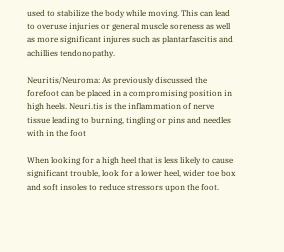used to stabilize the body while moving. This can lead to overuse injuries or general muscle soreness as well as more significant injures such as plantarfascitis and achillies tendonopathy.

Neuritis/Neuroma: As previously discussed the forefoot can be placed in a compromising position in high heels. Neuri.tis is the inflammation of nerve tissue leading to burning, tingling or pins and needles with in the foot

When looking for a high heel that is less likely to cause significant trouble, look for a lower heel, wider toe box and soft insoles to reduce stressors upon the foot.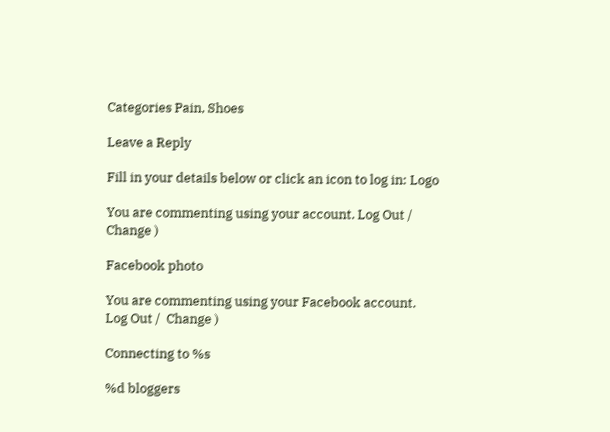Categories Pain, Shoes

Leave a Reply

Fill in your details below or click an icon to log in: Logo

You are commenting using your account. Log Out /  Change )

Facebook photo

You are commenting using your Facebook account. Log Out /  Change )

Connecting to %s

%d bloggers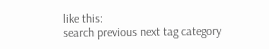like this:
search previous next tag category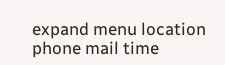expand menu location phone mail time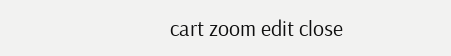cart zoom edit close